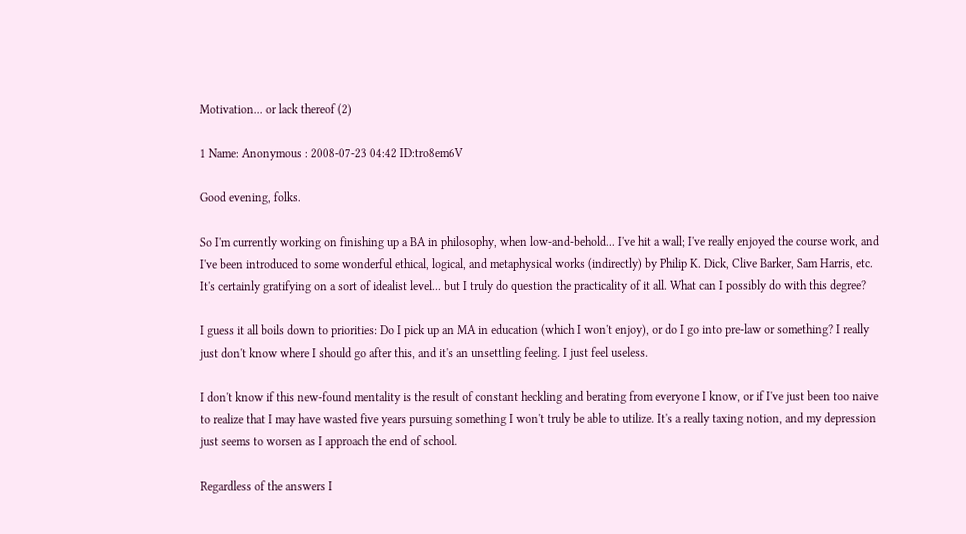Motivation... or lack thereof (2)

1 Name: Anonymous : 2008-07-23 04:42 ID:tro8em6V

Good evening, folks.

So I'm currently working on finishing up a BA in philosophy, when low-and-behold... I've hit a wall; I've really enjoyed the course work, and I've been introduced to some wonderful ethical, logical, and metaphysical works (indirectly) by Philip K. Dick, Clive Barker, Sam Harris, etc. It's certainly gratifying on a sort of idealist level... but I truly do question the practicality of it all. What can I possibly do with this degree?

I guess it all boils down to priorities: Do I pick up an MA in education (which I won't enjoy), or do I go into pre-law or something? I really just don't know where I should go after this, and it's an unsettling feeling. I just feel useless.

I don't know if this new-found mentality is the result of constant heckling and berating from everyone I know, or if I've just been too naive to realize that I may have wasted five years pursuing something I won't truly be able to utilize. It's a really taxing notion, and my depression just seems to worsen as I approach the end of school.

Regardless of the answers I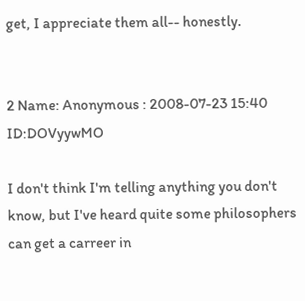get, I appreciate them all-- honestly.


2 Name: Anonymous : 2008-07-23 15:40 ID:DOVyywMO

I don't think I'm telling anything you don't know, but I've heard quite some philosophers can get a carreer in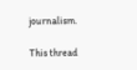journalism.

This thread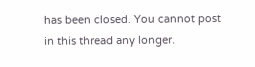has been closed. You cannot post in this thread any longer.